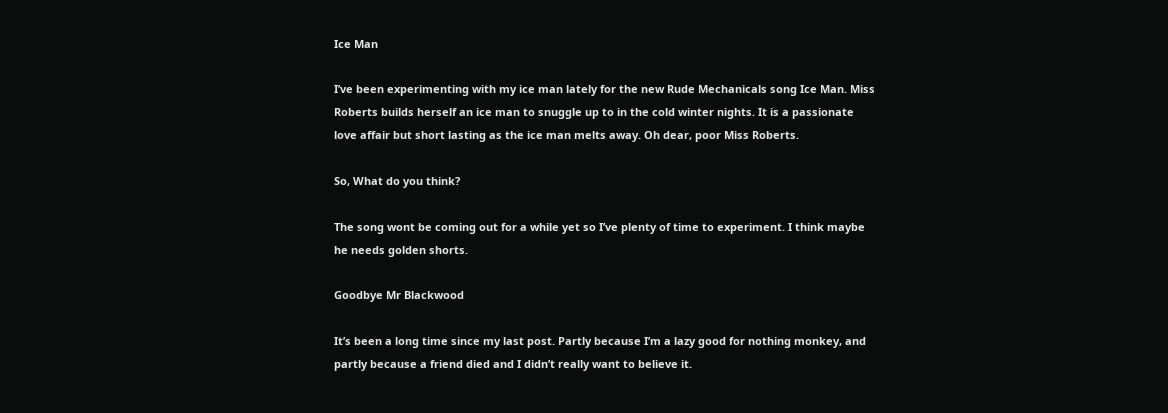Ice Man

I’ve been experimenting with my ice man lately for the new Rude Mechanicals song Ice Man. Miss Roberts builds herself an ice man to snuggle up to in the cold winter nights. It is a passionate love affair but short lasting as the ice man melts away. Oh dear, poor Miss Roberts.

So, What do you think?

The song wont be coming out for a while yet so I’ve plenty of time to experiment. I think maybe he needs golden shorts.

Goodbye Mr Blackwood

It’s been a long time since my last post. Partly because I’m a lazy good for nothing monkey, and partly because a friend died and I didn’t really want to believe it.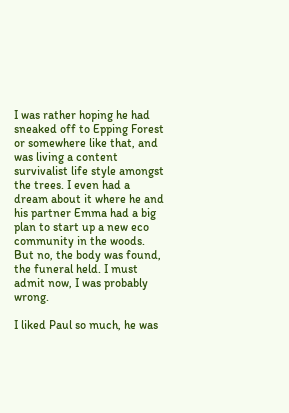I was rather hoping he had sneaked off to Epping Forest or somewhere like that, and was living a content survivalist life style amongst the trees. I even had a dream about it where he and his partner Emma had a big plan to start up a new eco community in the woods. But no, the body was found, the funeral held. I must admit now, I was probably wrong.

I liked Paul so much, he was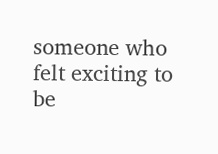someone who felt exciting to be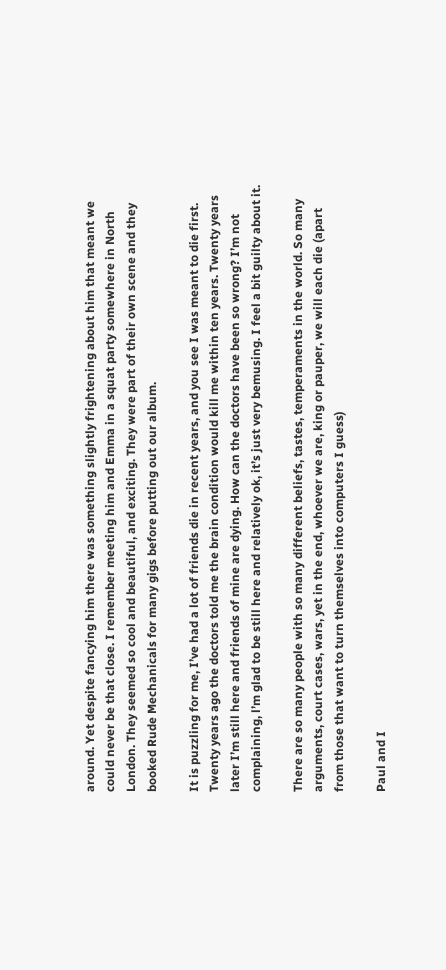around. Yet despite fancying him there was something slightly frightening about him that meant we could never be that close. I remember meeting him and Emma in a squat party somewhere in North London. They seemed so cool and beautiful, and exciting. They were part of their own scene and they booked Rude Mechanicals for many gigs before putting out our album.

It is puzzling for me, I’ve had a lot of friends die in recent years, and you see I was meant to die first. Twenty years ago the doctors told me the brain condition would kill me within ten years. Twenty years later I’m still here and friends of mine are dying. How can the doctors have been so wrong? I’m not complaining, l’m glad to be still here and relatively ok, it’s just very bemusing. I feel a bit guilty about it.

There are so many people with so many different beliefs, tastes, temperaments in the world. So many arguments, court cases, wars, yet in the end, whoever we are, king or pauper, we will each die (apart from those that want to turn themselves into computers I guess)

Paul and I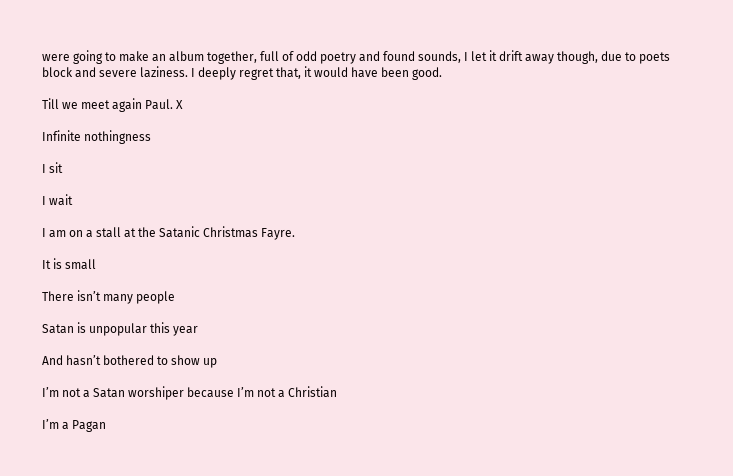were going to make an album together, full of odd poetry and found sounds, I let it drift away though, due to poets block and severe laziness. I deeply regret that, it would have been good.

Till we meet again Paul. X

Infinite nothingness

I sit

I wait

I am on a stall at the Satanic Christmas Fayre.

It is small

There isn’t many people

Satan is unpopular this year

And hasn’t bothered to show up

I’m not a Satan worshiper because I’m not a Christian

I’m a Pagan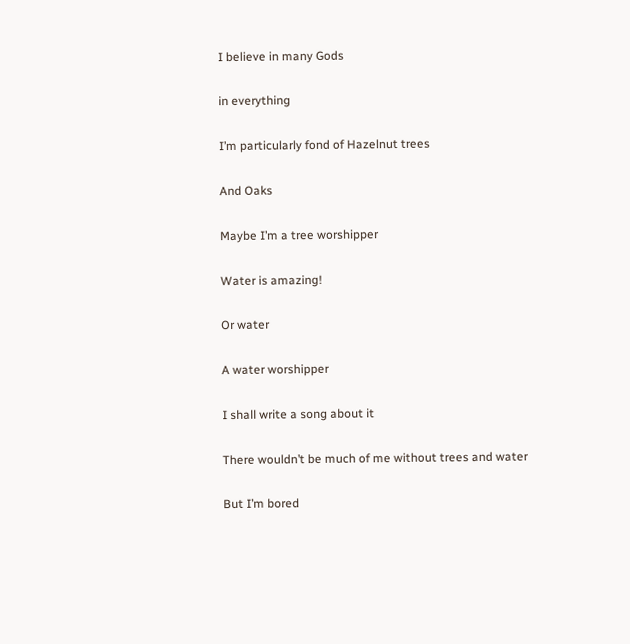I believe in many Gods

in everything

I’m particularly fond of Hazelnut trees

And Oaks

Maybe I’m a tree worshipper

Water is amazing!

Or water

A water worshipper

I shall write a song about it

There wouldn’t be much of me without trees and water

But I’m bored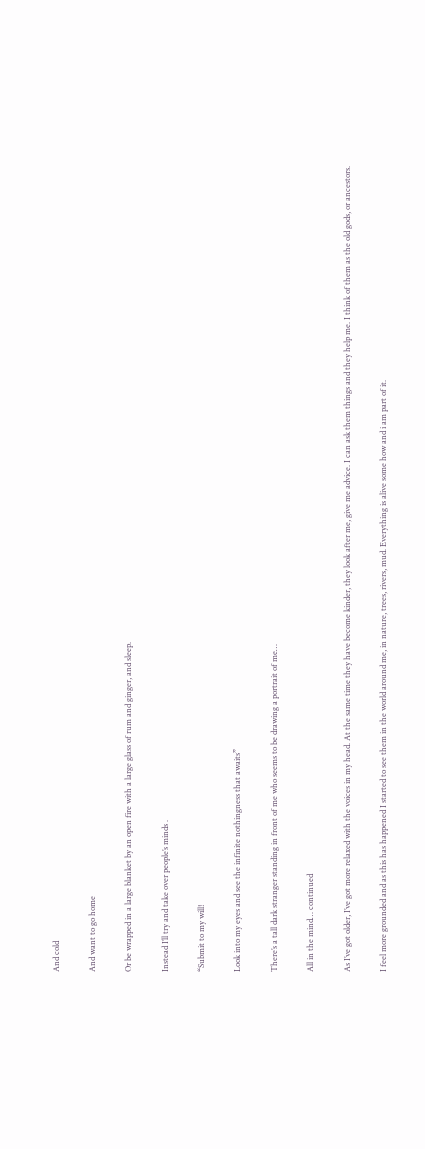And cold

And want to go home

Or be wrapped in a large blanket by an open fire with a large glass of rum and ginger, and sleep.

Instead I’ll try and take over people’s minds .

“Submit to my will!

Look into my eyes and see the infinite nothingness that awaits”

There’s a tall dark stranger standing in front of me who seems to be drawing a portrait of me…

All in the mind… continued

As I’ve got older, I’ve got more relaxed with the voices in my head. At the same time they have become kinder, they look after me, give me advice. I can ask them things and they help me. I think of them as the old gods, or ancestors.

I feel more grounded and as this has happened I started to see them in the world around me, in nature, trees, rivers, mud. Everything is alive some how and i am part of it.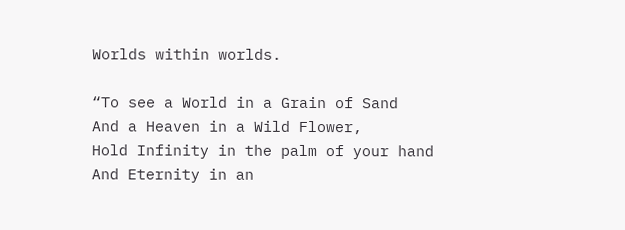Worlds within worlds.

“To see a World in a Grain of Sand
And a Heaven in a Wild Flower,
Hold Infinity in the palm of your hand
And Eternity in an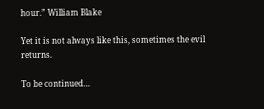hour.” William Blake

Yet it is not always like this, sometimes the evil returns.

To be continued…